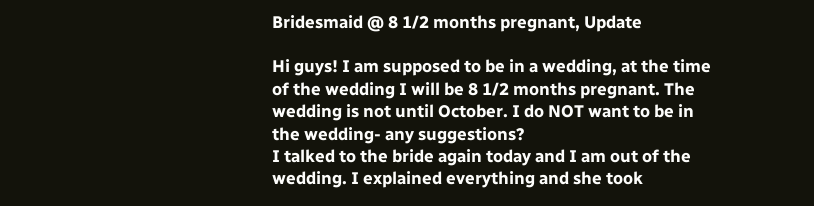Bridesmaid @ 8 1/2 months pregnant, Update

Hi guys! I am supposed to be in a wedding, at the time of the wedding I will be 8 1/2 months pregnant. The wedding is not until October. I do NOT want to be in the wedding- any suggestions?
I talked to the bride again today and I am out of the wedding. I explained everything and she took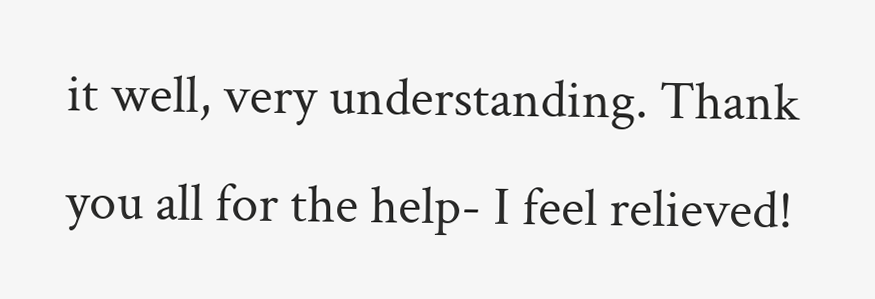it well, very understanding. Thank you all for the help- I feel relieved!